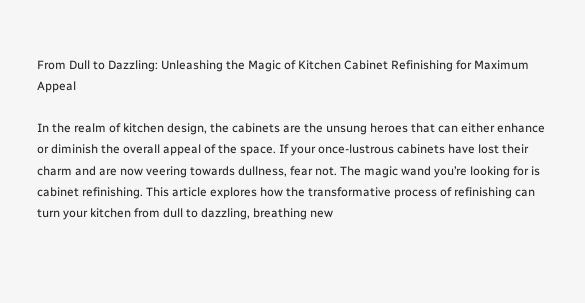From Dull to Dazzling: Unleashing the Magic of Kitchen Cabinet Refinishing for Maximum Appeal

In the realm of kitchen design, the cabinets are the unsung heroes that can either enhance or diminish the overall appeal of the space. If your once-lustrous cabinets have lost their charm and are now veering towards dullness, fear not. The magic wand you’re looking for is cabinet refinishing. This article explores how the transformative process of refinishing can turn your kitchen from dull to dazzling, breathing new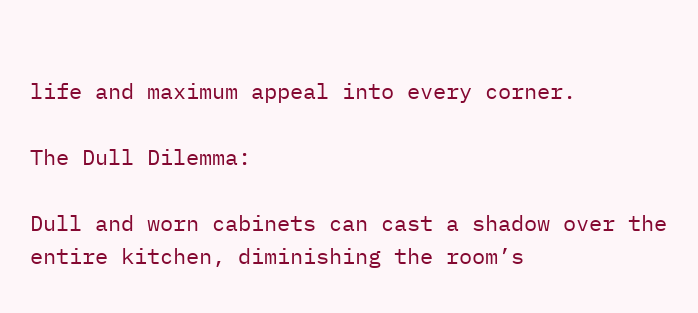life and maximum appeal into every corner.

The Dull Dilemma:

Dull and worn cabinets can cast a shadow over the entire kitchen, diminishing the room’s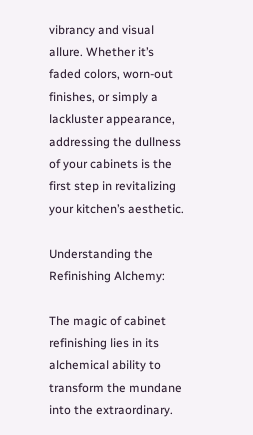vibrancy and visual allure. Whether it’s faded colors, worn-out finishes, or simply a lackluster appearance, addressing the dullness of your cabinets is the first step in revitalizing your kitchen’s aesthetic.

Understanding the Refinishing Alchemy:

The magic of cabinet refinishing lies in its alchemical ability to transform the mundane into the extraordinary.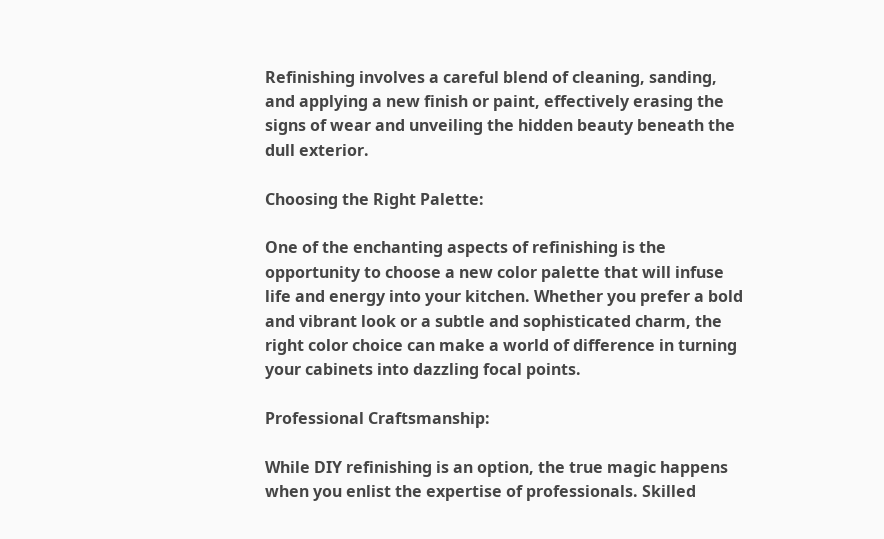Refinishing involves a careful blend of cleaning, sanding, and applying a new finish or paint, effectively erasing the signs of wear and unveiling the hidden beauty beneath the dull exterior.

Choosing the Right Palette:

One of the enchanting aspects of refinishing is the opportunity to choose a new color palette that will infuse life and energy into your kitchen. Whether you prefer a bold and vibrant look or a subtle and sophisticated charm, the right color choice can make a world of difference in turning your cabinets into dazzling focal points.

Professional Craftsmanship:

While DIY refinishing is an option, the true magic happens when you enlist the expertise of professionals. Skilled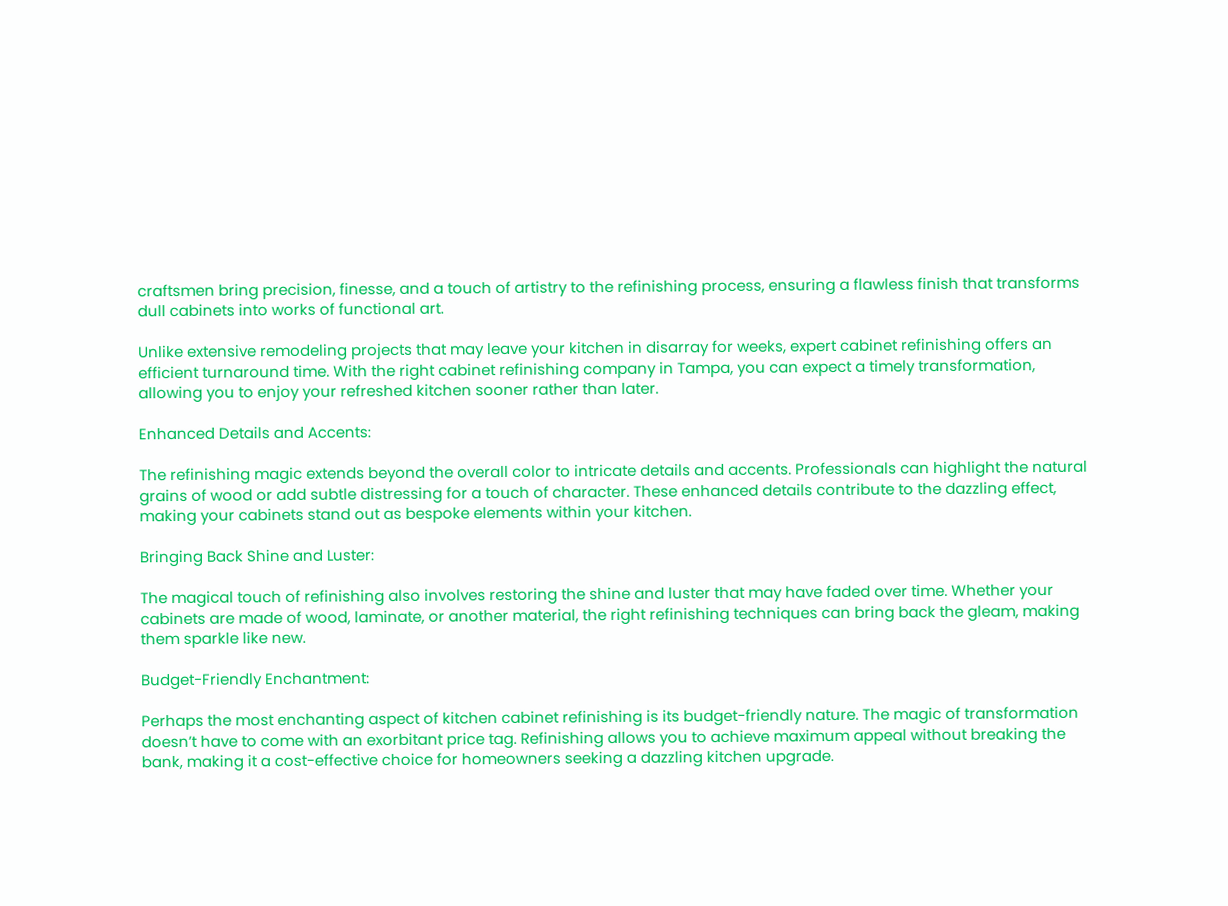craftsmen bring precision, finesse, and a touch of artistry to the refinishing process, ensuring a flawless finish that transforms dull cabinets into works of functional art.

Unlike extensive remodeling projects that may leave your kitchen in disarray for weeks, expert cabinet refinishing offers an efficient turnaround time. With the right cabinet refinishing company in Tampa, you can expect a timely transformation, allowing you to enjoy your refreshed kitchen sooner rather than later.

Enhanced Details and Accents:

The refinishing magic extends beyond the overall color to intricate details and accents. Professionals can highlight the natural grains of wood or add subtle distressing for a touch of character. These enhanced details contribute to the dazzling effect, making your cabinets stand out as bespoke elements within your kitchen.

Bringing Back Shine and Luster:

The magical touch of refinishing also involves restoring the shine and luster that may have faded over time. Whether your cabinets are made of wood, laminate, or another material, the right refinishing techniques can bring back the gleam, making them sparkle like new.

Budget-Friendly Enchantment:

Perhaps the most enchanting aspect of kitchen cabinet refinishing is its budget-friendly nature. The magic of transformation doesn’t have to come with an exorbitant price tag. Refinishing allows you to achieve maximum appeal without breaking the bank, making it a cost-effective choice for homeowners seeking a dazzling kitchen upgrade.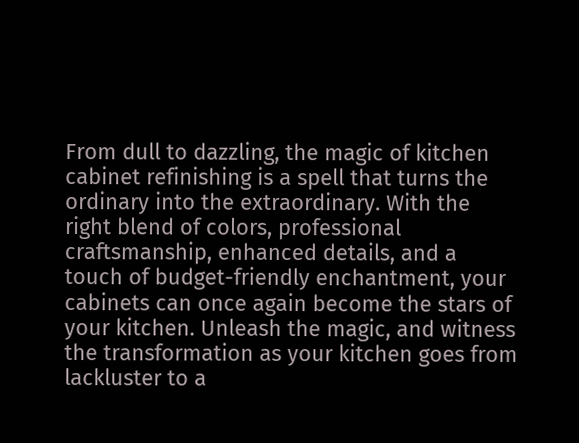From dull to dazzling, the magic of kitchen cabinet refinishing is a spell that turns the ordinary into the extraordinary. With the right blend of colors, professional craftsmanship, enhanced details, and a touch of budget-friendly enchantment, your cabinets can once again become the stars of your kitchen. Unleash the magic, and witness the transformation as your kitchen goes from lackluster to a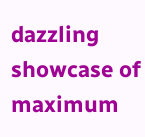dazzling showcase of maximum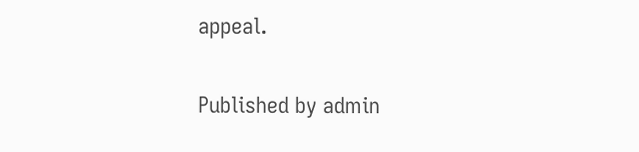appeal.

Published by admin